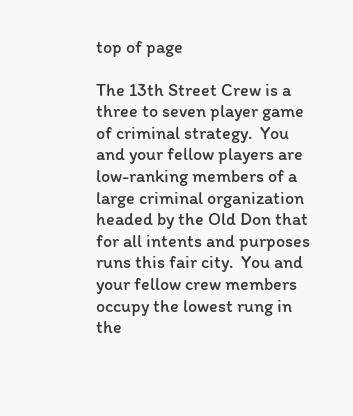top of page

The 13th Street Crew is a three to seven player game of criminal strategy.  You and your fellow players are low-ranking members of a large criminal organization headed by the Old Don that for all intents and purposes runs this fair city.  You and your fellow crew members occupy the lowest rung in the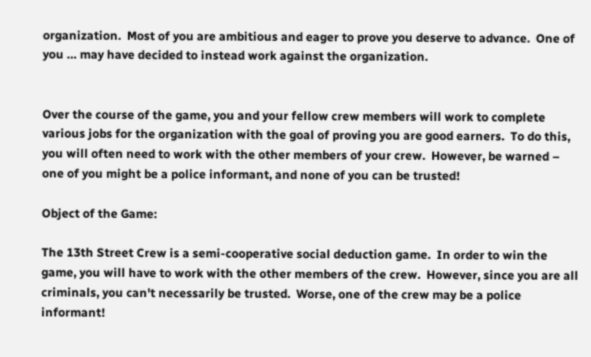organization.  Most of you are ambitious and eager to prove you deserve to advance.  One of you … may have decided to instead work against the organization.


Over the course of the game, you and your fellow crew members will work to complete various jobs for the organization with the goal of proving you are good earners.  To do this, you will often need to work with the other members of your crew.  However, be warned – one of you might be a police informant, and none of you can be trusted!

Object of the Game:

The 13th Street Crew is a semi-cooperative social deduction game.  In order to win the game, you will have to work with the other members of the crew.  However, since you are all criminals, you can't necessarily be trusted.  Worse, one of the crew may be a police informant!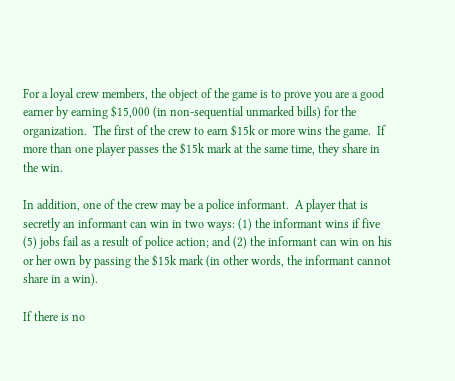For a loyal crew members, the object of the game is to prove you are a good earner by earning $15,000 (in non-sequential unmarked bills) for the organization.  The first of the crew to earn $15k or more wins the game.  If more than one player passes the $15k mark at the same time, they share in the win.

In addition, one of the crew may be a police informant.  A player that is secretly an informant can win in two ways: (1) the informant wins if five (5) jobs fail as a result of police action; and (2) the informant can win on his or her own by passing the $15k mark (in other words, the informant cannot share in a win).

If there is no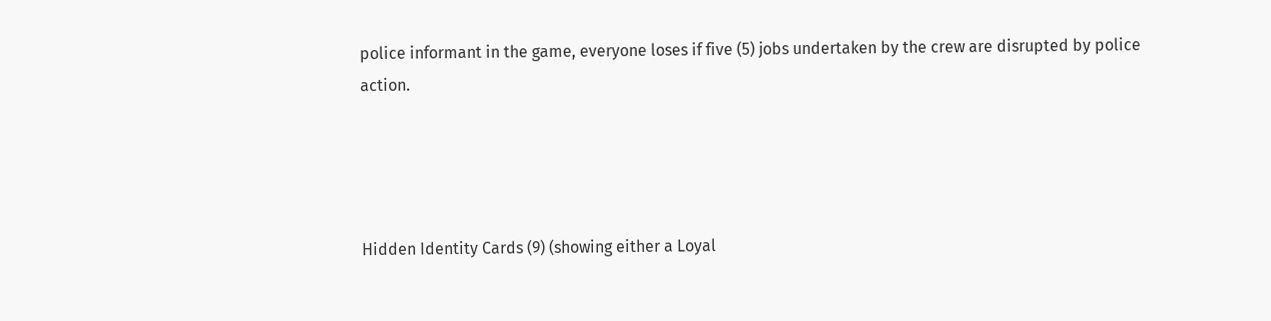police informant in the game, everyone loses if five (5) jobs undertaken by the crew are disrupted by police action.




Hidden Identity Cards (9) (showing either a Loyal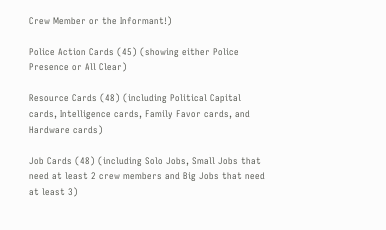Crew Member or the Informant!)

Police Action Cards (45) (showing either Police Presence or All Clear)

Resource Cards (48) (including Political Capital cards, Intelligence cards, Family Favor cards, and Hardware cards)

Job Cards (48) (including Solo Jobs, Small Jobs that need at least 2 crew members and Big Jobs that need at least 3)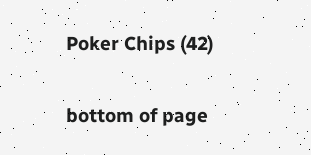Poker Chips (42)

bottom of page